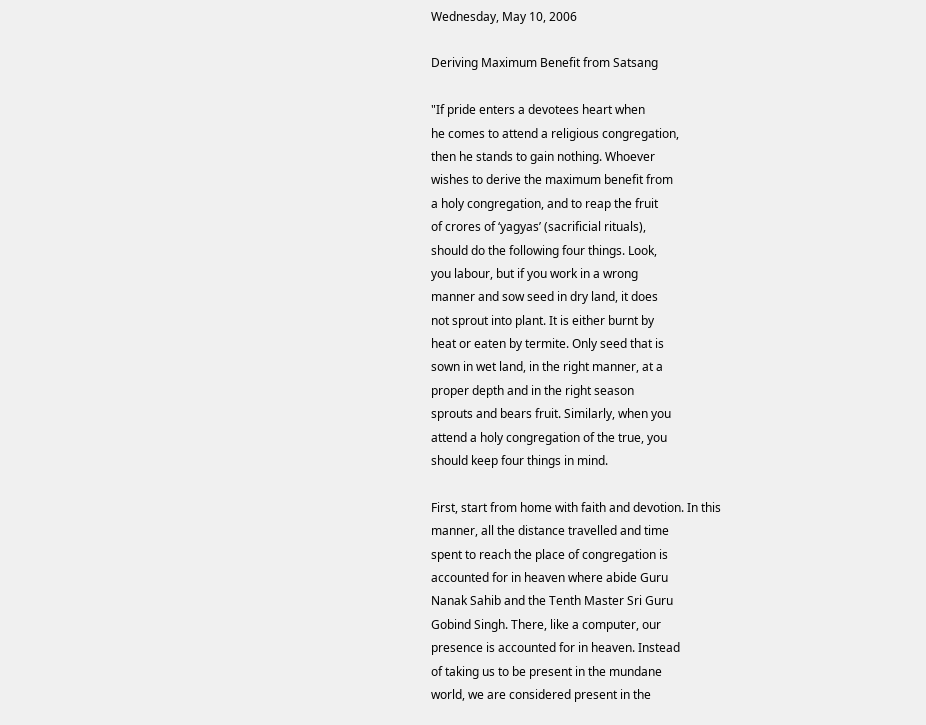Wednesday, May 10, 2006

Deriving Maximum Benefit from Satsang

"If pride enters a devotees heart when
he comes to attend a religious congregation,
then he stands to gain nothing. Whoever
wishes to derive the maximum benefit from
a holy congregation, and to reap the fruit
of crores of ‘yagyas’ (sacrificial rituals),
should do the following four things. Look,
you labour, but if you work in a wrong
manner and sow seed in dry land, it does
not sprout into plant. It is either burnt by
heat or eaten by termite. Only seed that is
sown in wet land, in the right manner, at a
proper depth and in the right season
sprouts and bears fruit. Similarly, when you
attend a holy congregation of the true, you
should keep four things in mind.

First, start from home with faith and devotion. In this
manner, all the distance travelled and time
spent to reach the place of congregation is
accounted for in heaven where abide Guru
Nanak Sahib and the Tenth Master Sri Guru
Gobind Singh. There, like a computer, our
presence is accounted for in heaven. Instead
of taking us to be present in the mundane
world, we are considered present in the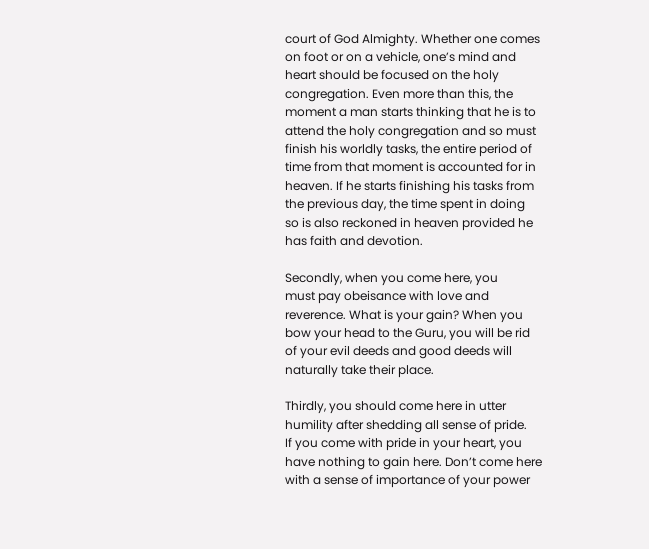court of God Almighty. Whether one comes
on foot or on a vehicle, one’s mind and
heart should be focused on the holy
congregation. Even more than this, the
moment a man starts thinking that he is to
attend the holy congregation and so must
finish his worldly tasks, the entire period of
time from that moment is accounted for in
heaven. If he starts finishing his tasks from
the previous day, the time spent in doing
so is also reckoned in heaven provided he
has faith and devotion.

Secondly, when you come here, you
must pay obeisance with love and
reverence. What is your gain? When you
bow your head to the Guru, you will be rid
of your evil deeds and good deeds will
naturally take their place.

Thirdly, you should come here in utter
humility after shedding all sense of pride.
If you come with pride in your heart, you
have nothing to gain here. Don’t come here
with a sense of importance of your power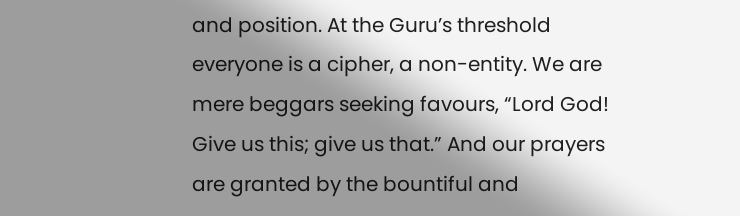and position. At the Guru’s threshold
everyone is a cipher, a non-entity. We are
mere beggars seeking favours, “Lord God!
Give us this; give us that.” And our prayers
are granted by the bountiful and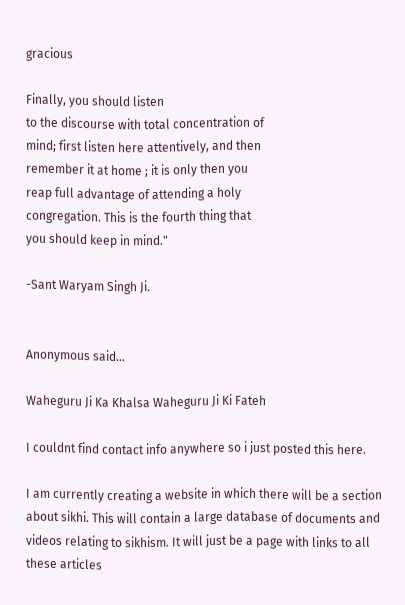gracious

Finally, you should listen
to the discourse with total concentration of
mind; first listen here attentively, and then
remember it at home ; it is only then you
reap full advantage of attending a holy
congregation. This is the fourth thing that
you should keep in mind."

-Sant Waryam Singh Ji.


Anonymous said...

Waheguru Ji Ka Khalsa Waheguru Ji Ki Fateh

I couldnt find contact info anywhere so i just posted this here.

I am currently creating a website in which there will be a section about sikhi. This will contain a large database of documents and videos relating to sikhism. It will just be a page with links to all these articles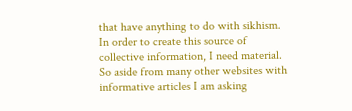that have anything to do with sikhism. In order to create this source of collective information, I need material. So aside from many other websites with informative articles I am asking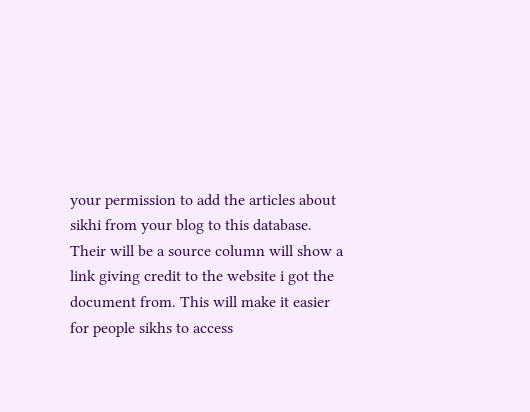your permission to add the articles about sikhi from your blog to this database. Their will be a source column will show a link giving credit to the website i got the document from. This will make it easier for people sikhs to access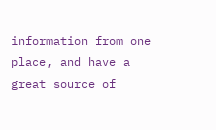information from one place, and have a great source of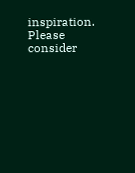inspiration. Please consider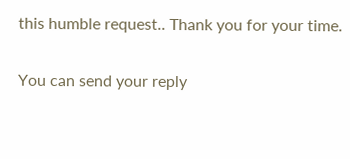this humble request.. Thank you for your time.

You can send your reply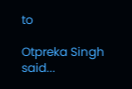to

Otpreka Singh said...